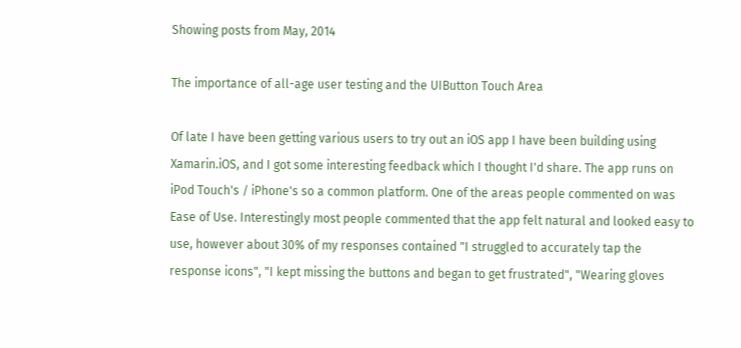Showing posts from May, 2014

The importance of all-age user testing and the UIButton Touch Area

Of late I have been getting various users to try out an iOS app I have been building using Xamarin.iOS, and I got some interesting feedback which I thought I'd share. The app runs on iPod Touch's / iPhone's so a common platform. One of the areas people commented on was Ease of Use. Interestingly most people commented that the app felt natural and looked easy to use, however about 30% of my responses contained "I struggled to accurately tap the response icons", "I kept missing the buttons and began to get frustrated", "Wearing gloves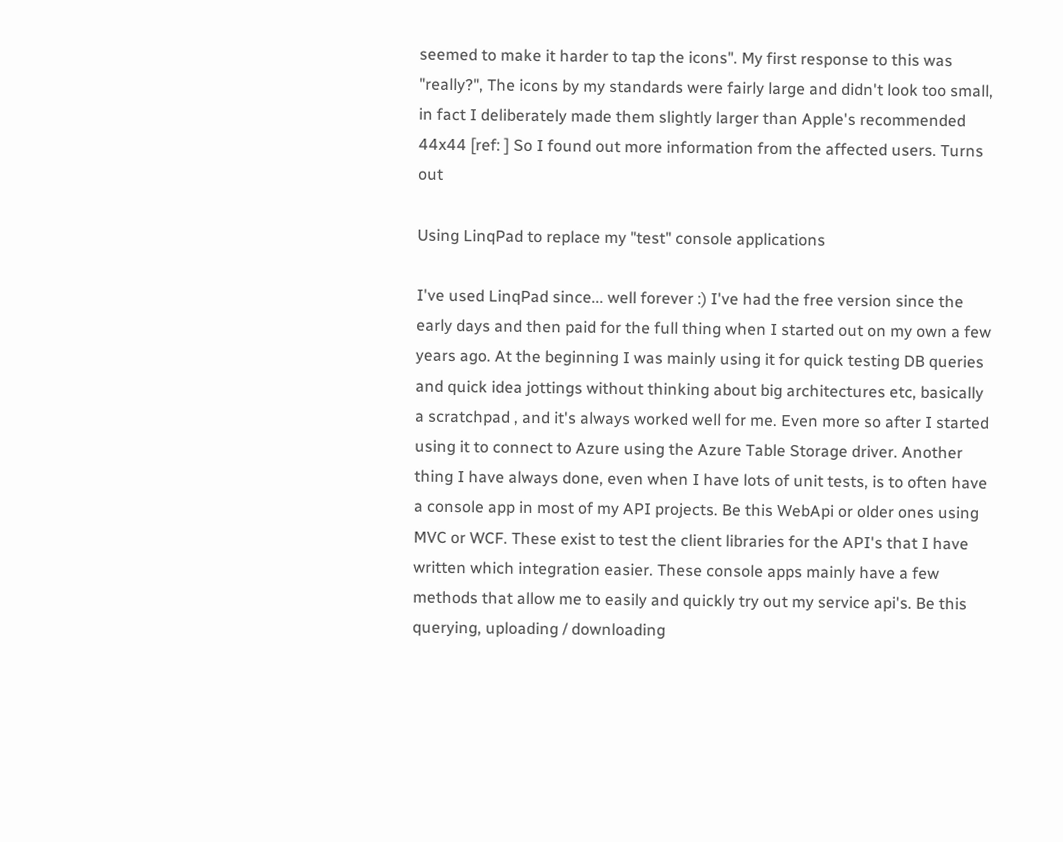seemed to make it harder to tap the icons". My first response to this was "really?", The icons by my standards were fairly large and didn't look too small, in fact I deliberately made them slightly larger than Apple's recommended 44x44 [ref: ] So I found out more information from the affected users. Turns out

Using LinqPad to replace my "test" console applications

I've used LinqPad since... well forever :) I've had the free version since the early days and then paid for the full thing when I started out on my own a few years ago. At the beginning I was mainly using it for quick testing DB queries and quick idea jottings without thinking about big architectures etc, basically a scratchpad , and it's always worked well for me. Even more so after I started using it to connect to Azure using the Azure Table Storage driver. Another thing I have always done, even when I have lots of unit tests, is to often have a console app in most of my API projects. Be this WebApi or older ones using MVC or WCF. These exist to test the client libraries for the API's that I have written which integration easier. These console apps mainly have a few methods that allow me to easily and quickly try out my service api's. Be this querying, uploading / downloading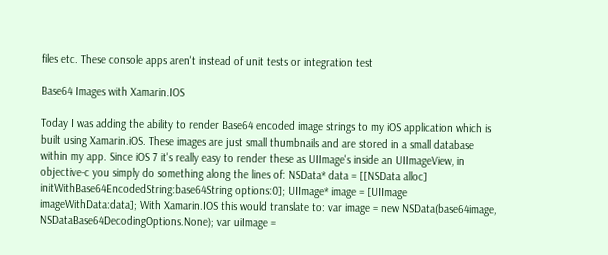files etc. These console apps aren't instead of unit tests or integration test

Base64 Images with Xamarin.IOS

Today I was adding the ability to render Base64 encoded image strings to my iOS application which is built using Xamarin.iOS. These images are just small thumbnails and are stored in a small database within my app. Since iOS 7 it's really easy to render these as UIImage's inside an UIImageView, in objective-c you simply do something along the lines of: NSData* data = [[NSData alloc] initWithBase64EncodedString:base64String options:0]; UIImage* image = [UIImage imageWithData:data]; With Xamarin.IOS this would translate to: var image = new NSData(base64image, NSDataBase64DecodingOptions.None); var uiImage =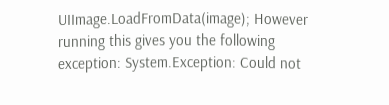UIImage.LoadFromData(image); However running this gives you the following exception: System.Exception: Could not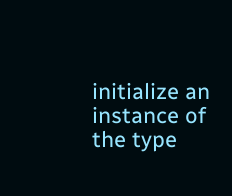initialize an instance of the type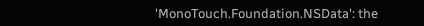'MonoTouch.Foundation.NSData': the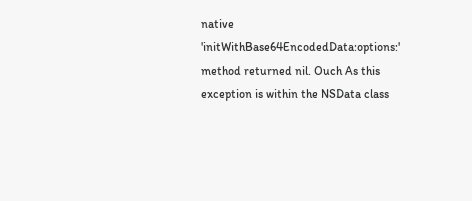native 'initWithBase64EncodedData:options:' method returned nil. Ouch As this exception is within the NSData class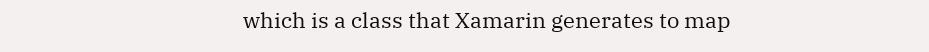which is a class that Xamarin generates to map